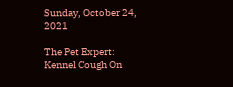Sunday, October 24, 2021

The Pet Expert: Kennel Cough On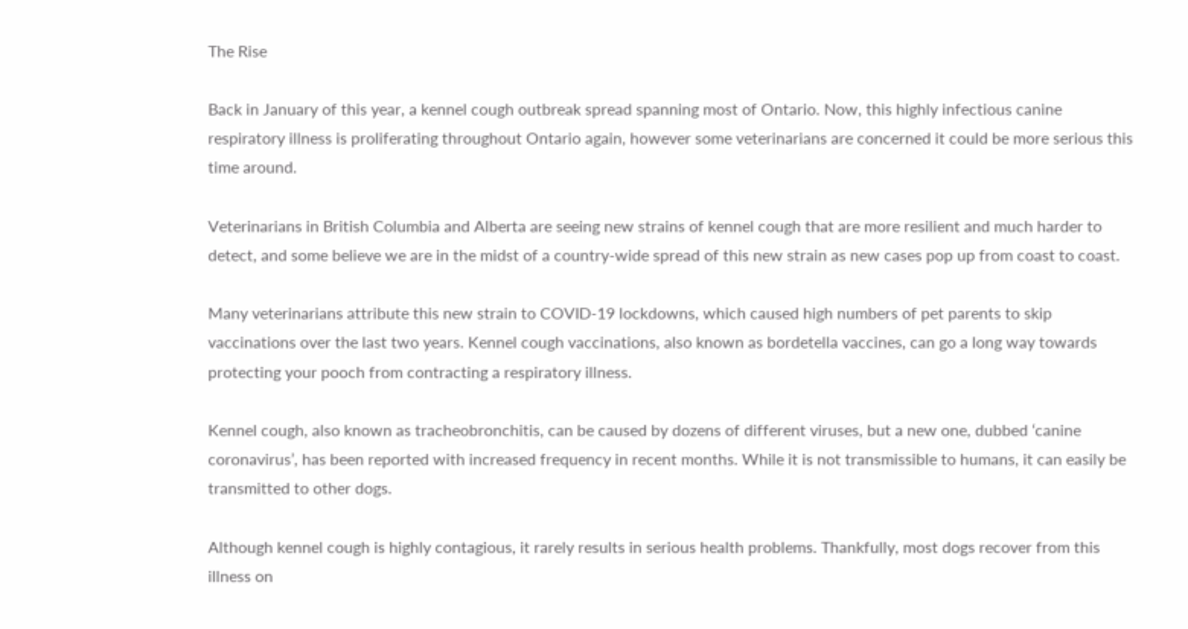The Rise

Back in January of this year, a kennel cough outbreak spread spanning most of Ontario. Now, this highly infectious canine respiratory illness is proliferating throughout Ontario again, however some veterinarians are concerned it could be more serious this time around.

Veterinarians in British Columbia and Alberta are seeing new strains of kennel cough that are more resilient and much harder to detect, and some believe we are in the midst of a country-wide spread of this new strain as new cases pop up from coast to coast.

Many veterinarians attribute this new strain to COVID-19 lockdowns, which caused high numbers of pet parents to skip vaccinations over the last two years. Kennel cough vaccinations, also known as bordetella vaccines, can go a long way towards protecting your pooch from contracting a respiratory illness.

Kennel cough, also known as tracheobronchitis, can be caused by dozens of different viruses, but a new one, dubbed ‘canine coronavirus’, has been reported with increased frequency in recent months. While it is not transmissible to humans, it can easily be transmitted to other dogs.

Although kennel cough is highly contagious, it rarely results in serious health problems. Thankfully, most dogs recover from this illness on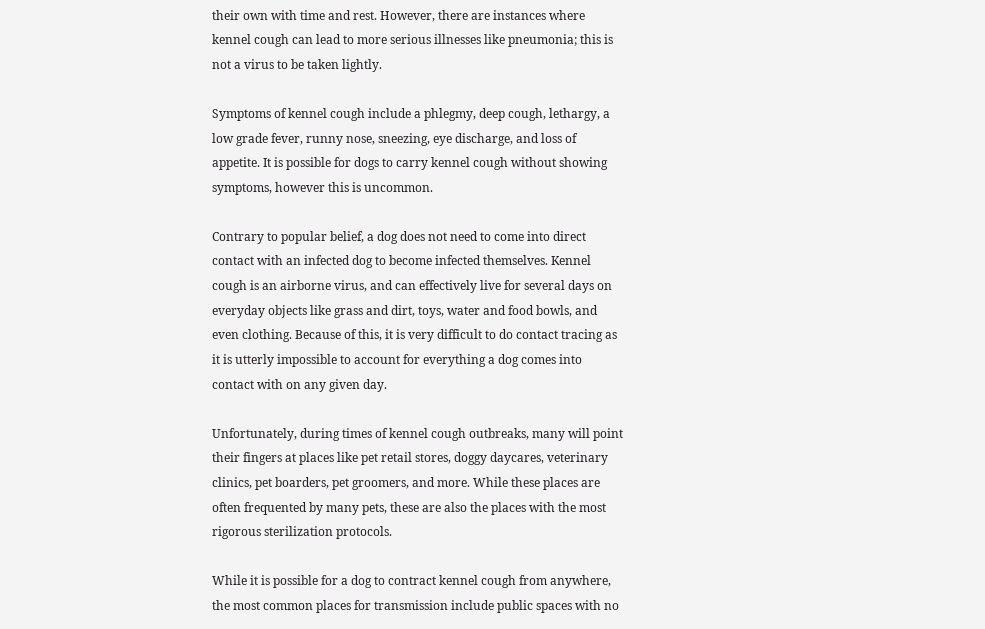their own with time and rest. However, there are instances where kennel cough can lead to more serious illnesses like pneumonia; this is not a virus to be taken lightly.

Symptoms of kennel cough include a phlegmy, deep cough, lethargy, a low grade fever, runny nose, sneezing, eye discharge, and loss of appetite. It is possible for dogs to carry kennel cough without showing symptoms, however this is uncommon.

Contrary to popular belief, a dog does not need to come into direct contact with an infected dog to become infected themselves. Kennel cough is an airborne virus, and can effectively live for several days on everyday objects like grass and dirt, toys, water and food bowls, and even clothing. Because of this, it is very difficult to do contact tracing as it is utterly impossible to account for everything a dog comes into contact with on any given day.

Unfortunately, during times of kennel cough outbreaks, many will point their fingers at places like pet retail stores, doggy daycares, veterinary clinics, pet boarders, pet groomers, and more. While these places are often frequented by many pets, these are also the places with the most rigorous sterilization protocols.

While it is possible for a dog to contract kennel cough from anywhere, the most common places for transmission include public spaces with no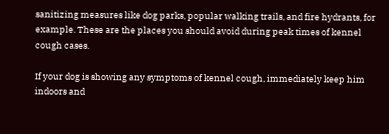sanitizing measures like dog parks, popular walking trails, and fire hydrants, for example. These are the places you should avoid during peak times of kennel cough cases.

If your dog is showing any symptoms of kennel cough, immediately keep him indoors and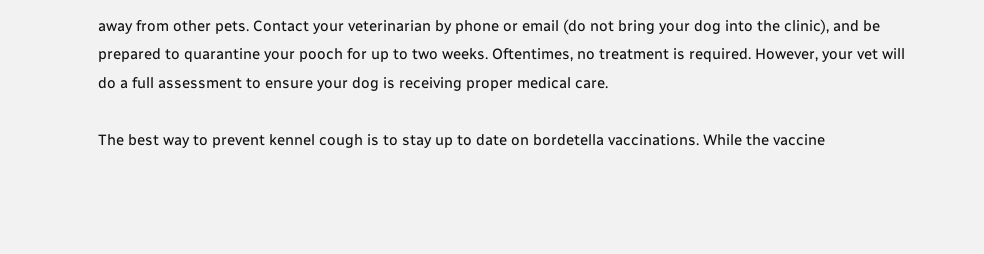away from other pets. Contact your veterinarian by phone or email (do not bring your dog into the clinic), and be prepared to quarantine your pooch for up to two weeks. Oftentimes, no treatment is required. However, your vet will do a full assessment to ensure your dog is receiving proper medical care.

The best way to prevent kennel cough is to stay up to date on bordetella vaccinations. While the vaccine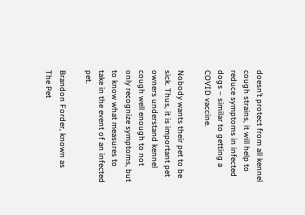doesn’t protect from all kennel cough strains, it will help to reduce symptoms in infected dogs – similar to getting a COVID vaccine.

Nobody wants their pet to be sick. Thus, it is important pet owners understand kennel cough well enough to not only recognize symptoms, but to know what measures to take in the event of an infected pet.

Brandon Forder, known as The Pet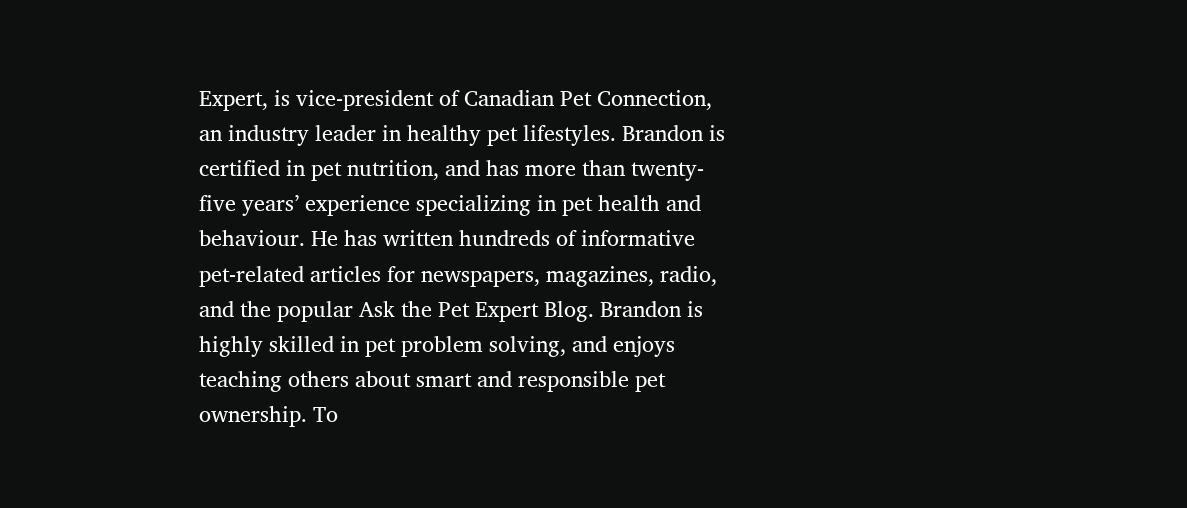Expert, is vice-president of Canadian Pet Connection, an industry leader in healthy pet lifestyles. Brandon is certified in pet nutrition, and has more than twenty-five years’ experience specializing in pet health and behaviour. He has written hundreds of informative pet-related articles for newspapers, magazines, radio, and the popular Ask the Pet Expert Blog. Brandon is highly skilled in pet problem solving, and enjoys teaching others about smart and responsible pet ownership. To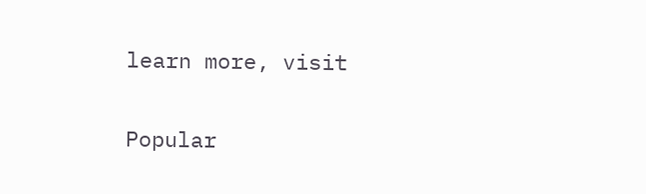learn more, visit

Popular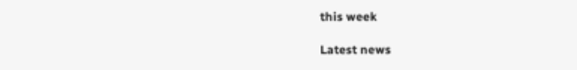this week

Latest news